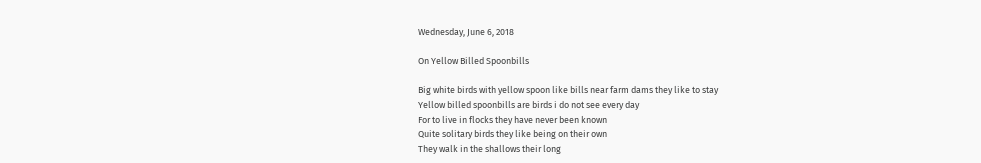Wednesday, June 6, 2018

On Yellow Billed Spoonbills

Big white birds with yellow spoon like bills near farm dams they like to stay
Yellow billed spoonbills are birds i do not see every day
For to live in flocks they have never been known
Quite solitary birds they like being on their own
They walk in the shallows their long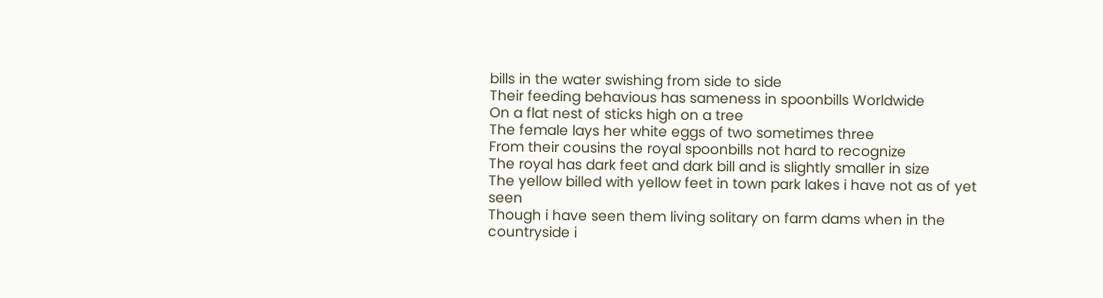bills in the water swishing from side to side
Their feeding behavious has sameness in spoonbills Worldwide
On a flat nest of sticks high on a tree
The female lays her white eggs of two sometimes three
From their cousins the royal spoonbills not hard to recognize
The royal has dark feet and dark bill and is slightly smaller in size
The yellow billed with yellow feet in town park lakes i have not as of yet seen
Though i have seen them living solitary on farm dams when in the countryside i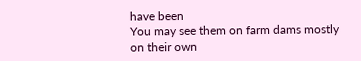have been
You may see them on farm dams mostly on their own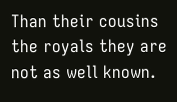Than their cousins the royals they are not as well known.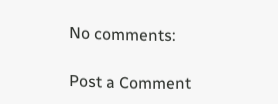No comments:

Post a Comment